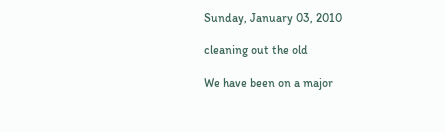Sunday, January 03, 2010

cleaning out the old

We have been on a major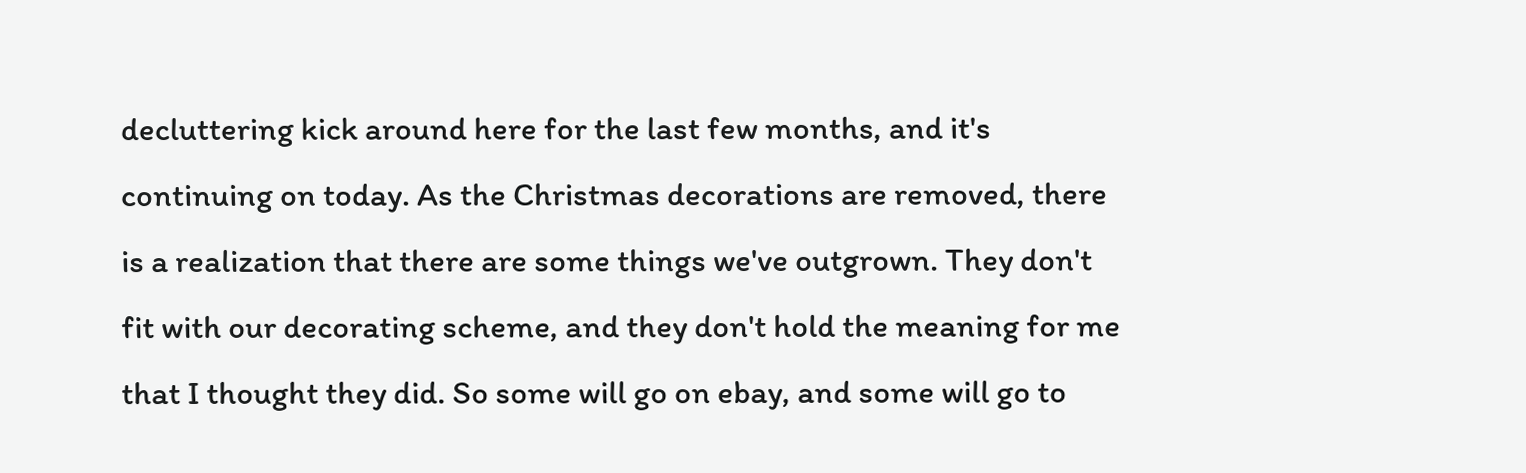decluttering kick around here for the last few months, and it's continuing on today. As the Christmas decorations are removed, there is a realization that there are some things we've outgrown. They don't fit with our decorating scheme, and they don't hold the meaning for me that I thought they did. So some will go on ebay, and some will go to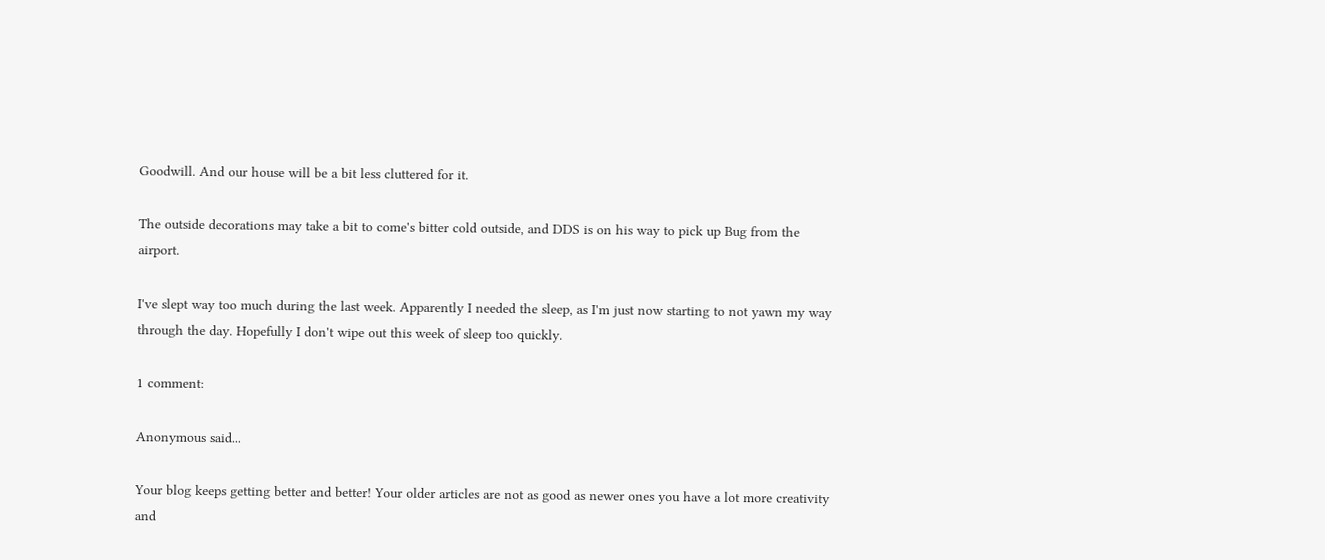Goodwill. And our house will be a bit less cluttered for it.

The outside decorations may take a bit to come's bitter cold outside, and DDS is on his way to pick up Bug from the airport.

I've slept way too much during the last week. Apparently I needed the sleep, as I'm just now starting to not yawn my way through the day. Hopefully I don't wipe out this week of sleep too quickly.

1 comment:

Anonymous said...

Your blog keeps getting better and better! Your older articles are not as good as newer ones you have a lot more creativity and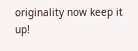originality now keep it up!